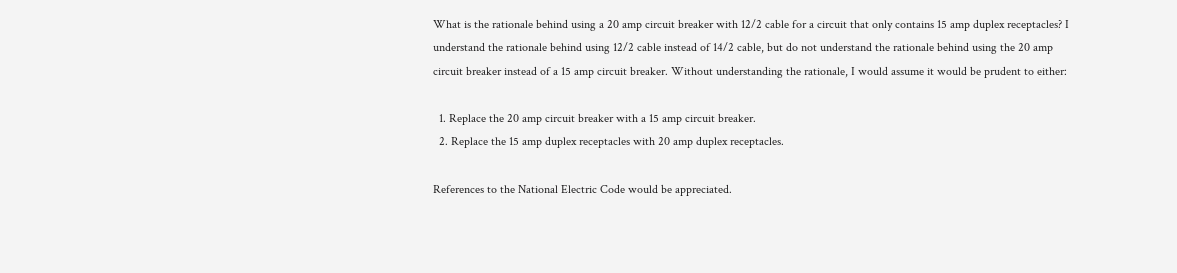What is the rationale behind using a 20 amp circuit breaker with 12/2 cable for a circuit that only contains 15 amp duplex receptacles? I understand the rationale behind using 12/2 cable instead of 14/2 cable, but do not understand the rationale behind using the 20 amp circuit breaker instead of a 15 amp circuit breaker. Without understanding the rationale, I would assume it would be prudent to either:

  1. Replace the 20 amp circuit breaker with a 15 amp circuit breaker.
  2. Replace the 15 amp duplex receptacles with 20 amp duplex receptacles.

References to the National Electric Code would be appreciated.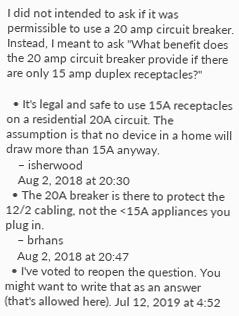I did not intended to ask if it was permissible to use a 20 amp circuit breaker. Instead, I meant to ask "What benefit does the 20 amp circuit breaker provide if there are only 15 amp duplex receptacles?"

  • It's legal and safe to use 15A receptacles on a residential 20A circuit. The assumption is that no device in a home will draw more than 15A anyway.
    – isherwood
    Aug 2, 2018 at 20:30
  • The 20A breaker is there to protect the 12/2 cabling, not the <15A appliances you plug in.
    – brhans
    Aug 2, 2018 at 20:47
  • I've voted to reopen the question. You might want to write that as an answer (that's allowed here). Jul 12, 2019 at 4:52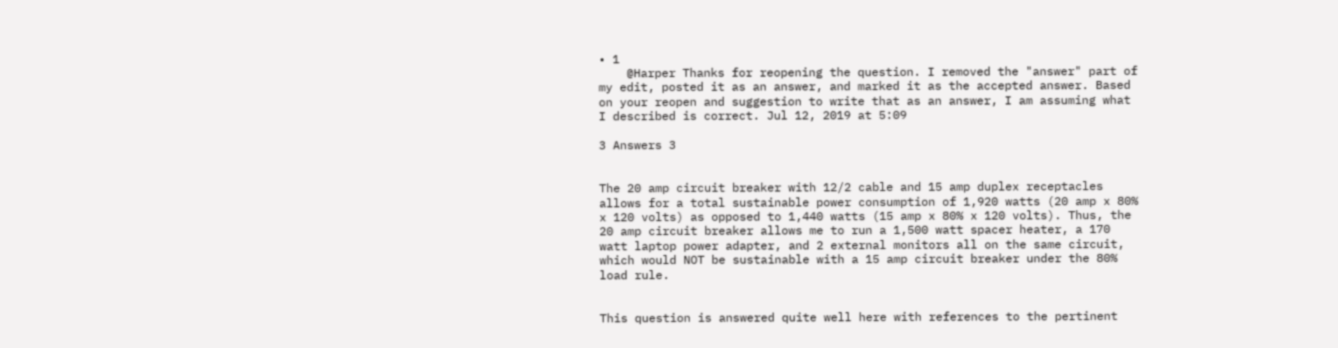• 1
    @Harper Thanks for reopening the question. I removed the "answer" part of my edit, posted it as an answer, and marked it as the accepted answer. Based on your reopen and suggestion to write that as an answer, I am assuming what I described is correct. Jul 12, 2019 at 5:09

3 Answers 3


The 20 amp circuit breaker with 12/2 cable and 15 amp duplex receptacles allows for a total sustainable power consumption of 1,920 watts (20 amp x 80% x 120 volts) as opposed to 1,440 watts (15 amp x 80% x 120 volts). Thus, the 20 amp circuit breaker allows me to run a 1,500 watt spacer heater, a 170 watt laptop power adapter, and 2 external monitors all on the same circuit, which would NOT be sustainable with a 15 amp circuit breaker under the 80% load rule.


This question is answered quite well here with references to the pertinent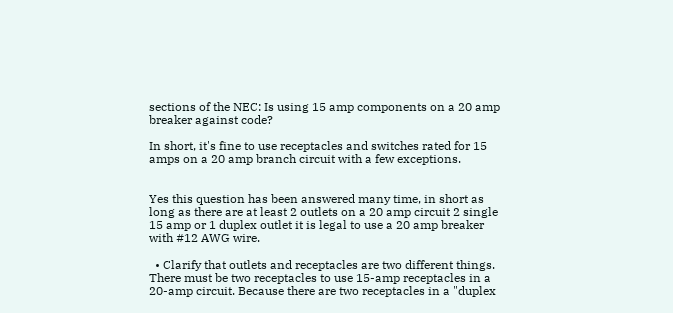sections of the NEC: Is using 15 amp components on a 20 amp breaker against code?

In short, it's fine to use receptacles and switches rated for 15 amps on a 20 amp branch circuit with a few exceptions.


Yes this question has been answered many time, in short as long as there are at least 2 outlets on a 20 amp circuit 2 single 15 amp or 1 duplex outlet it is legal to use a 20 amp breaker with #12 AWG wire.

  • Clarify that outlets and receptacles are two different things. There must be two receptacles to use 15-amp receptacles in a 20-amp circuit. Because there are two receptacles in a "duplex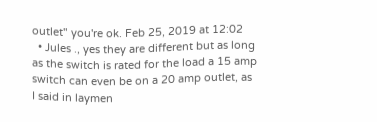outlet" you're ok. Feb 25, 2019 at 12:02
  • Jules ., yes they are different but as long as the switch is rated for the load a 15 amp switch can even be on a 20 amp outlet, as I said in laymen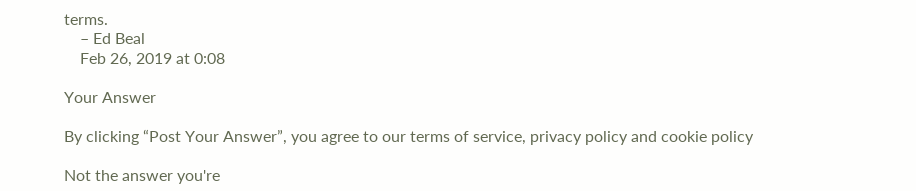terms.
    – Ed Beal
    Feb 26, 2019 at 0:08

Your Answer

By clicking “Post Your Answer”, you agree to our terms of service, privacy policy and cookie policy

Not the answer you're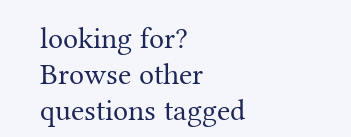looking for? Browse other questions tagged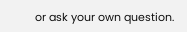or ask your own question.